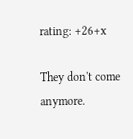rating: +26+x

They don't come anymore.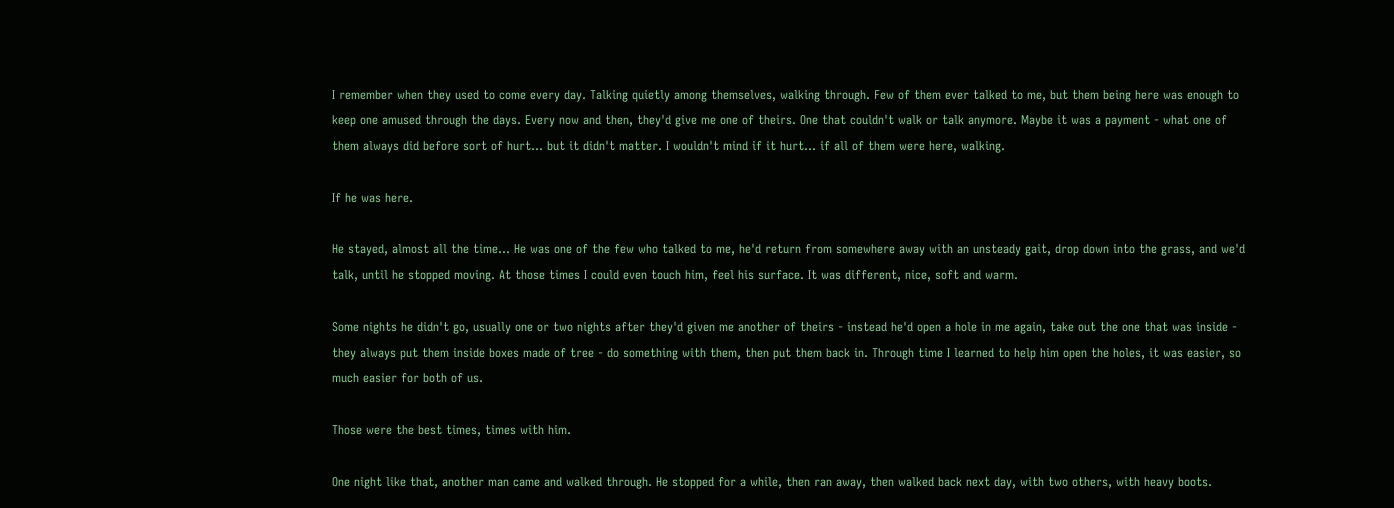I remember when they used to come every day. Talking quietly among themselves, walking through. Few of them ever talked to me, but them being here was enough to keep one amused through the days. Every now and then, they'd give me one of theirs. One that couldn't walk or talk anymore. Maybe it was a payment - what one of them always did before sort of hurt… but it didn't matter. I wouldn't mind if it hurt… if all of them were here, walking.

If he was here.

He stayed, almost all the time… He was one of the few who talked to me, he'd return from somewhere away with an unsteady gait, drop down into the grass, and we'd talk, until he stopped moving. At those times I could even touch him, feel his surface. It was different, nice, soft and warm.

Some nights he didn't go, usually one or two nights after they'd given me another of theirs - instead he'd open a hole in me again, take out the one that was inside - they always put them inside boxes made of tree - do something with them, then put them back in. Through time I learned to help him open the holes, it was easier, so much easier for both of us.

Those were the best times, times with him.

One night like that, another man came and walked through. He stopped for a while, then ran away, then walked back next day, with two others, with heavy boots.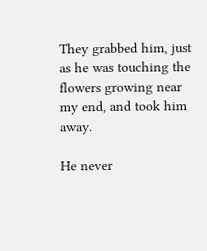They grabbed him, just as he was touching the flowers growing near my end, and took him away.

He never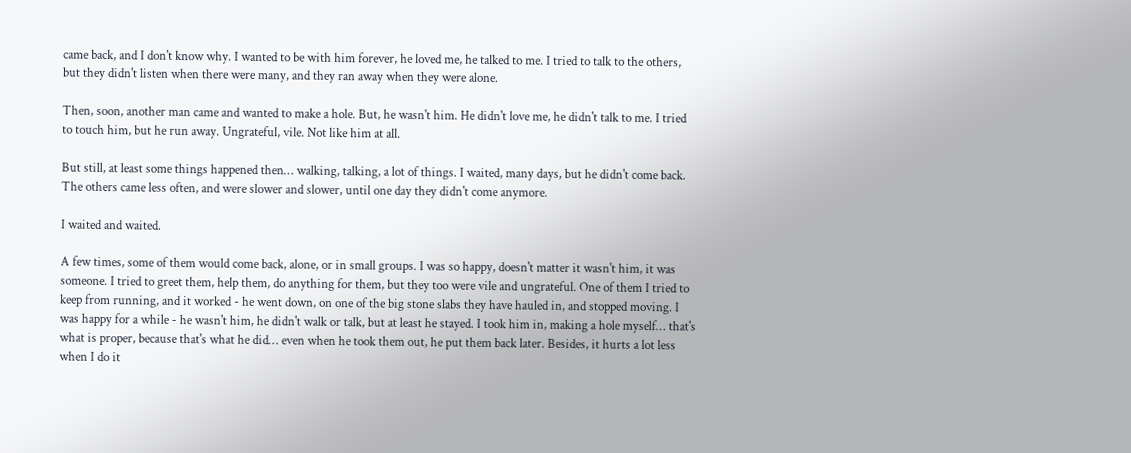came back, and I don't know why. I wanted to be with him forever, he loved me, he talked to me. I tried to talk to the others, but they didn't listen when there were many, and they ran away when they were alone.

Then, soon, another man came and wanted to make a hole. But, he wasn't him. He didn't love me, he didn't talk to me. I tried to touch him, but he run away. Ungrateful, vile. Not like him at all.

But still, at least some things happened then… walking, talking, a lot of things. I waited, many days, but he didn't come back. The others came less often, and were slower and slower, until one day they didn't come anymore.

I waited and waited.

A few times, some of them would come back, alone, or in small groups. I was so happy, doesn't matter it wasn't him, it was someone. I tried to greet them, help them, do anything for them, but they too were vile and ungrateful. One of them I tried to keep from running, and it worked - he went down, on one of the big stone slabs they have hauled in, and stopped moving. I was happy for a while - he wasn't him, he didn't walk or talk, but at least he stayed. I took him in, making a hole myself… that's what is proper, because that's what he did… even when he took them out, he put them back later. Besides, it hurts a lot less when I do it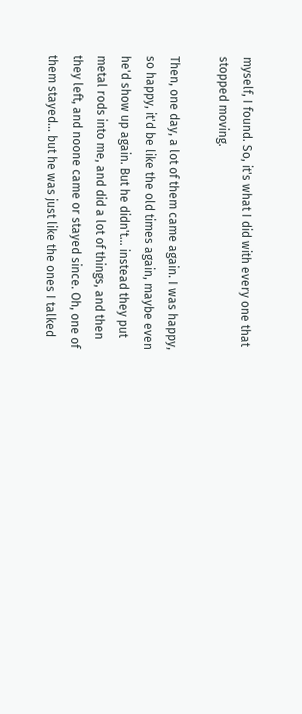myself, I found. So, it's what I did with every one that stopped moving.

Then, one day, a lot of them came again. I was happy, so happy, it'd be like the old times again, maybe even he'd show up again. But he didn't… instead they put metal rods into me, and did a lot of things, and then they left, and noone came or stayed since. Oh, one of them stayed… but he was just like the ones I talked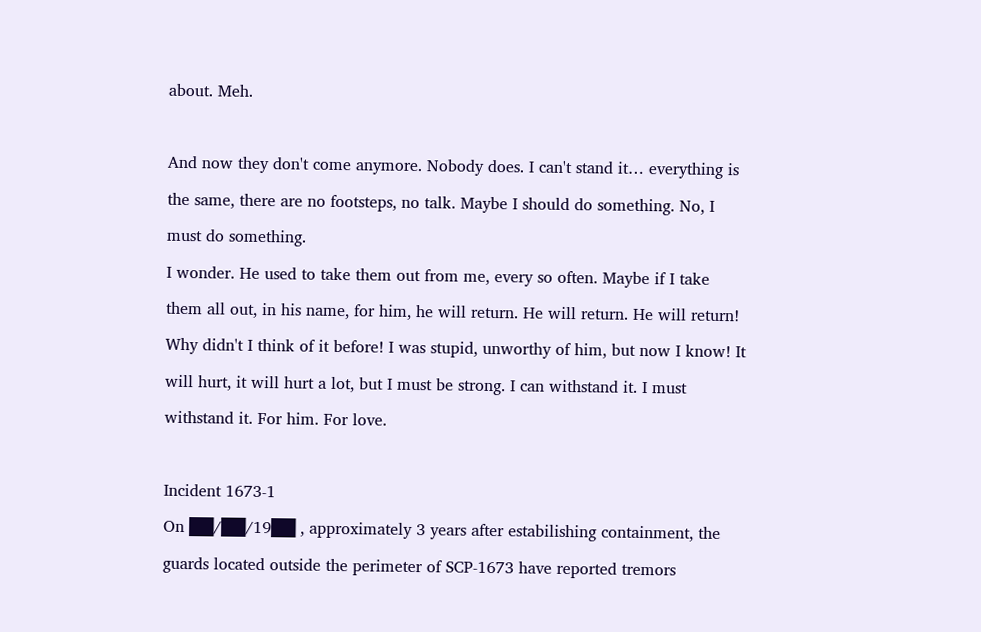about. Meh.

And now they don't come anymore. Nobody does. I can't stand it… everything is the same, there are no footsteps, no talk. Maybe I should do something. No, I must do something.
I wonder. He used to take them out from me, every so often. Maybe if I take them all out, in his name, for him, he will return. He will return. He will return! Why didn't I think of it before! I was stupid, unworthy of him, but now I know! It will hurt, it will hurt a lot, but I must be strong. I can withstand it. I must withstand it. For him. For love.

Incident 1673-1
On ██/██/19██ , approximately 3 years after estabilishing containment, the guards located outside the perimeter of SCP-1673 have reported tremors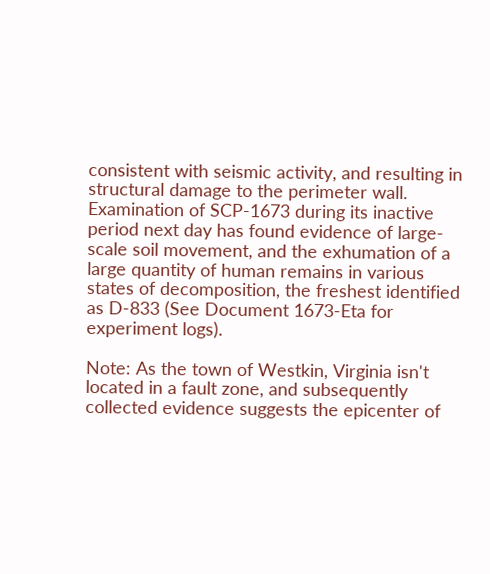consistent with seismic activity, and resulting in structural damage to the perimeter wall. Examination of SCP-1673 during its inactive period next day has found evidence of large-scale soil movement, and the exhumation of a large quantity of human remains in various states of decomposition, the freshest identified as D-833 (See Document 1673-Eta for experiment logs).

Note: As the town of Westkin, Virginia isn't located in a fault zone, and subsequently collected evidence suggests the epicenter of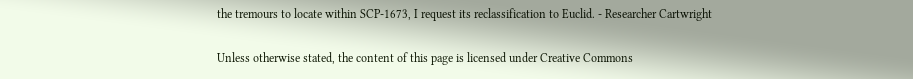the tremours to locate within SCP-1673, I request its reclassification to Euclid. - Researcher Cartwright

Unless otherwise stated, the content of this page is licensed under Creative Commons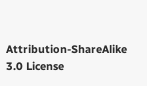Attribution-ShareAlike 3.0 License